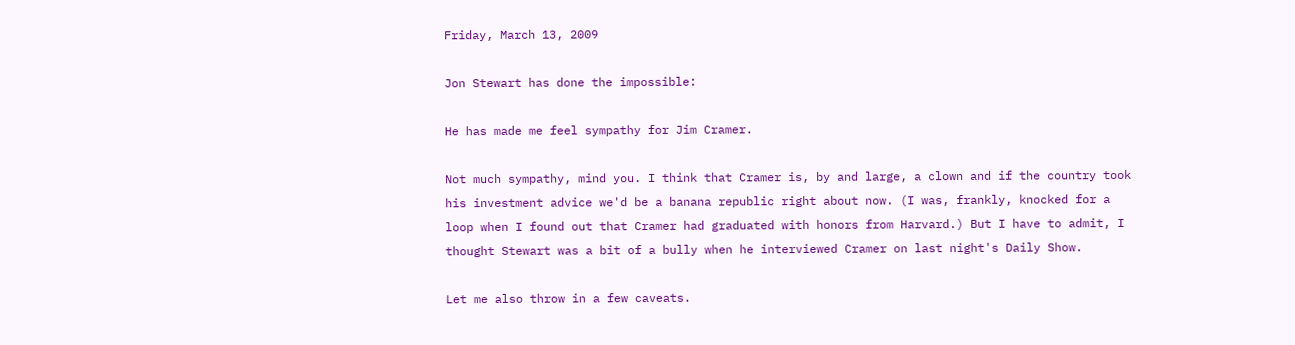Friday, March 13, 2009

Jon Stewart has done the impossible:

He has made me feel sympathy for Jim Cramer.

Not much sympathy, mind you. I think that Cramer is, by and large, a clown and if the country took his investment advice we'd be a banana republic right about now. (I was, frankly, knocked for a loop when I found out that Cramer had graduated with honors from Harvard.) But I have to admit, I thought Stewart was a bit of a bully when he interviewed Cramer on last night's Daily Show.

Let me also throw in a few caveats.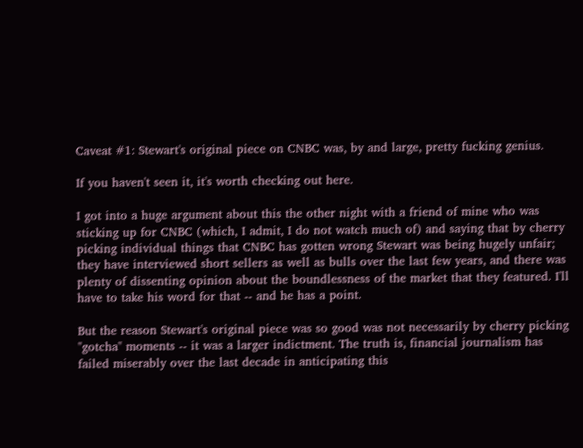Caveat #1: Stewart's original piece on CNBC was, by and large, pretty fucking genius.

If you haven't seen it, it's worth checking out here.

I got into a huge argument about this the other night with a friend of mine who was sticking up for CNBC (which, I admit, I do not watch much of) and saying that by cherry picking individual things that CNBC has gotten wrong Stewart was being hugely unfair; they have interviewed short sellers as well as bulls over the last few years, and there was plenty of dissenting opinion about the boundlessness of the market that they featured. I'll have to take his word for that -- and he has a point.

But the reason Stewart's original piece was so good was not necessarily by cherry picking "gotcha" moments -- it was a larger indictment. The truth is, financial journalism has failed miserably over the last decade in anticipating this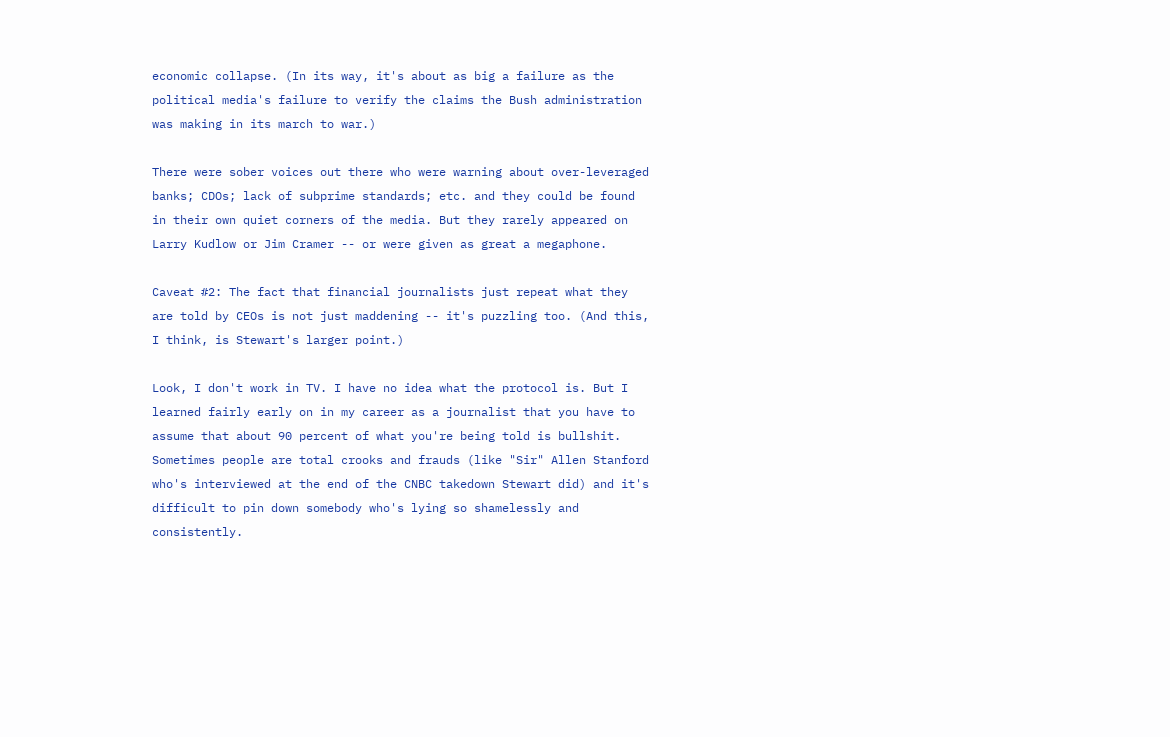economic collapse. (In its way, it's about as big a failure as the political media's failure to verify the claims the Bush administration was making in its march to war.)

There were sober voices out there who were warning about over-leveraged banks; CDOs; lack of subprime standards; etc. and they could be found in their own quiet corners of the media. But they rarely appeared on Larry Kudlow or Jim Cramer -- or were given as great a megaphone.

Caveat #2: The fact that financial journalists just repeat what they are told by CEOs is not just maddening -- it's puzzling too. (And this, I think, is Stewart's larger point.)

Look, I don't work in TV. I have no idea what the protocol is. But I learned fairly early on in my career as a journalist that you have to assume that about 90 percent of what you're being told is bullshit. Sometimes people are total crooks and frauds (like "Sir" Allen Stanford who's interviewed at the end of the CNBC takedown Stewart did) and it's difficult to pin down somebody who's lying so shamelessly and consistently.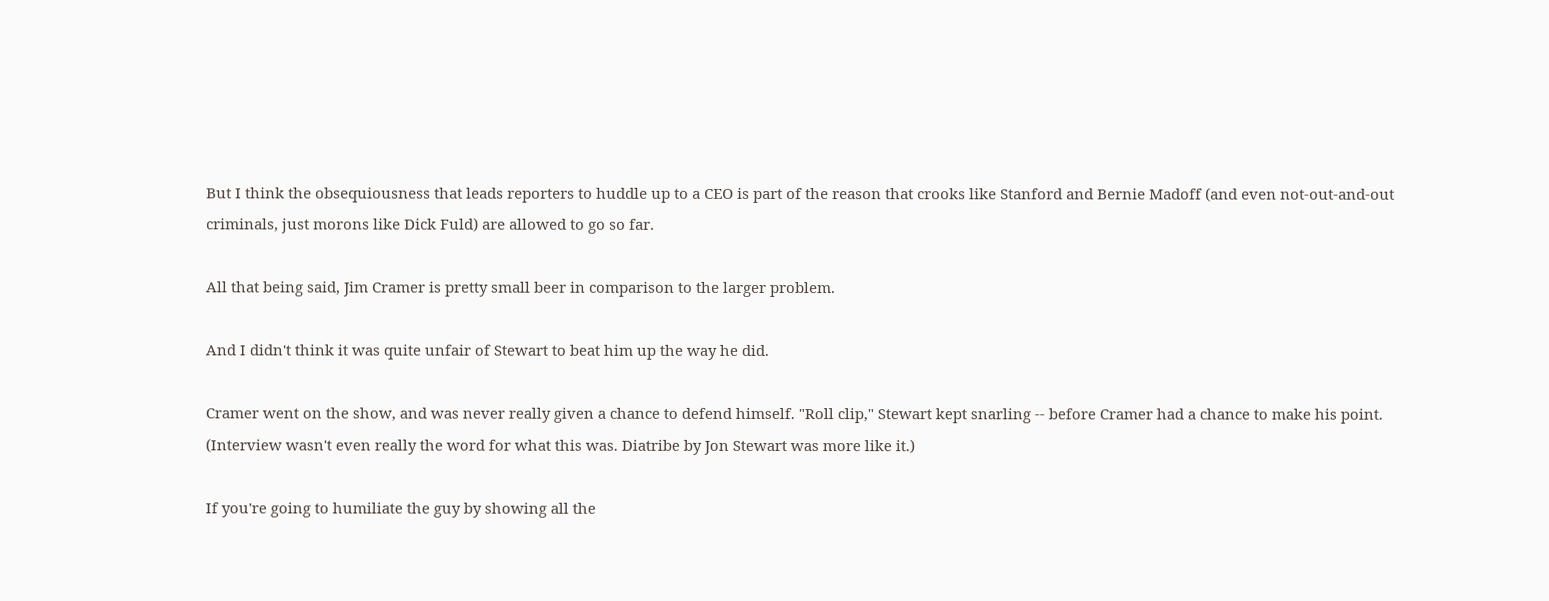But I think the obsequiousness that leads reporters to huddle up to a CEO is part of the reason that crooks like Stanford and Bernie Madoff (and even not-out-and-out criminals, just morons like Dick Fuld) are allowed to go so far.

All that being said, Jim Cramer is pretty small beer in comparison to the larger problem.

And I didn't think it was quite unfair of Stewart to beat him up the way he did.

Cramer went on the show, and was never really given a chance to defend himself. "Roll clip," Stewart kept snarling -- before Cramer had a chance to make his point. (Interview wasn't even really the word for what this was. Diatribe by Jon Stewart was more like it.)

If you're going to humiliate the guy by showing all the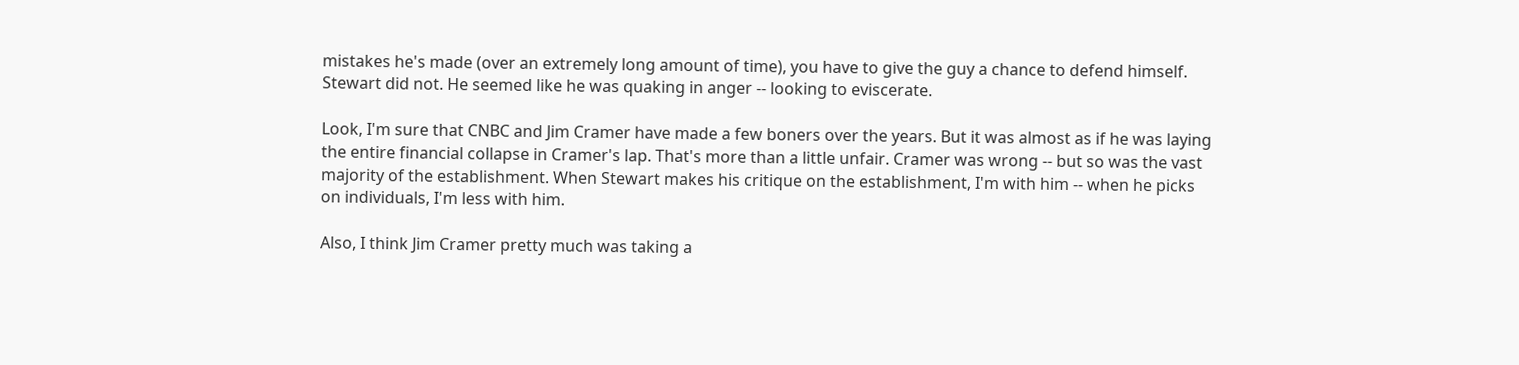mistakes he's made (over an extremely long amount of time), you have to give the guy a chance to defend himself. Stewart did not. He seemed like he was quaking in anger -- looking to eviscerate.

Look, I'm sure that CNBC and Jim Cramer have made a few boners over the years. But it was almost as if he was laying the entire financial collapse in Cramer's lap. That's more than a little unfair. Cramer was wrong -- but so was the vast majority of the establishment. When Stewart makes his critique on the establishment, I'm with him -- when he picks on individuals, I'm less with him.

Also, I think Jim Cramer pretty much was taking a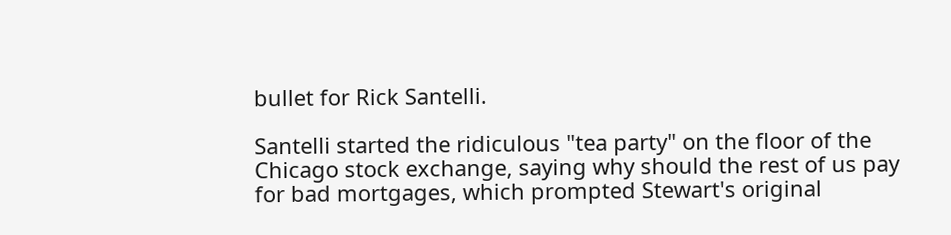bullet for Rick Santelli.

Santelli started the ridiculous "tea party" on the floor of the Chicago stock exchange, saying why should the rest of us pay for bad mortgages, which prompted Stewart's original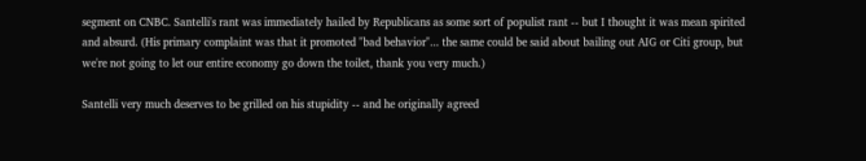segment on CNBC. Santelli's rant was immediately hailed by Republicans as some sort of populist rant -- but I thought it was mean spirited and absurd. (His primary complaint was that it promoted "bad behavior"... the same could be said about bailing out AIG or Citi group, but we're not going to let our entire economy go down the toilet, thank you very much.)

Santelli very much deserves to be grilled on his stupidity -- and he originally agreed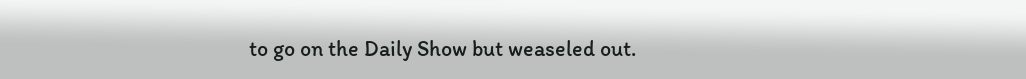to go on the Daily Show but weaseled out.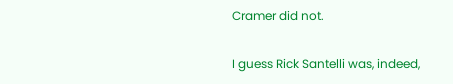Cramer did not.

I guess Rick Santelli was, indeed,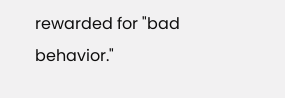rewarded for "bad behavior."